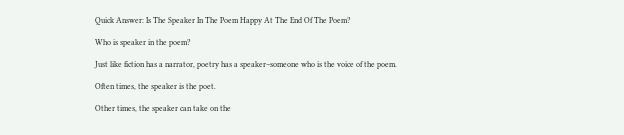Quick Answer: Is The Speaker In The Poem Happy At The End Of The Poem?

Who is speaker in the poem?

Just like fiction has a narrator, poetry has a speaker–someone who is the voice of the poem.

Often times, the speaker is the poet.

Other times, the speaker can take on the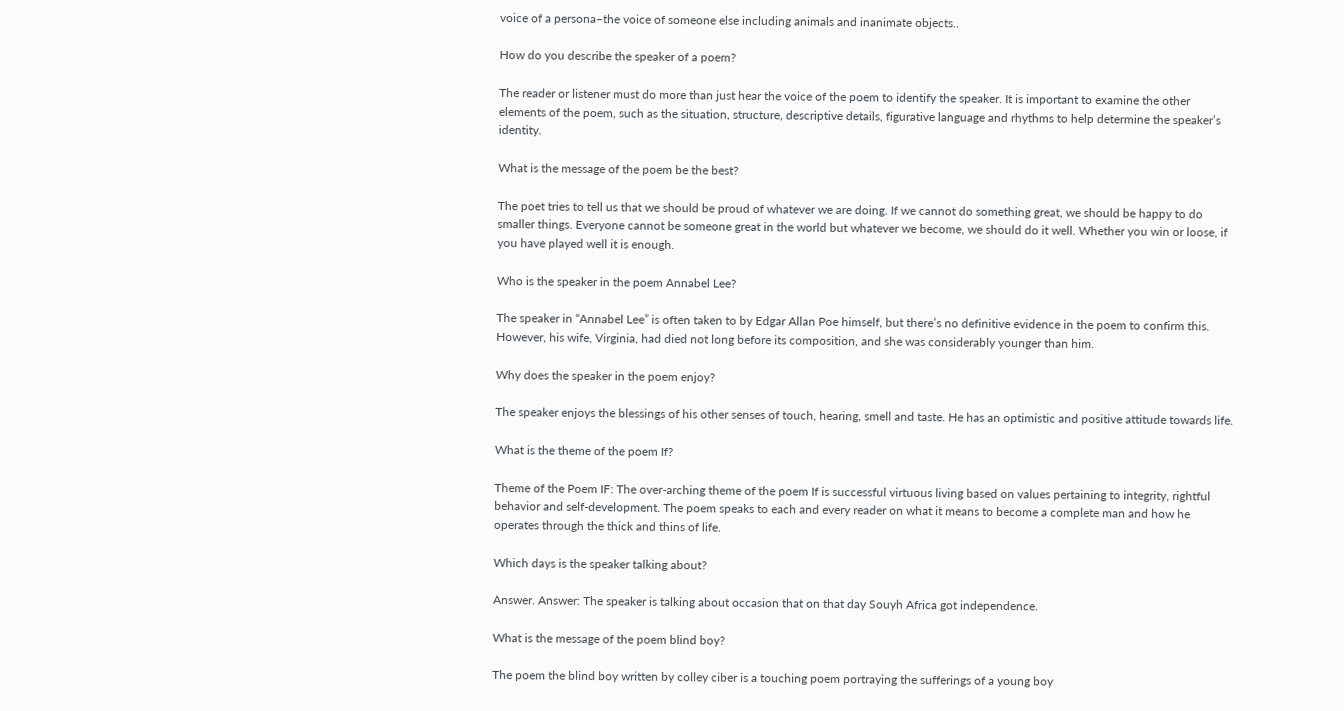voice of a persona–the voice of someone else including animals and inanimate objects..

How do you describe the speaker of a poem?

The reader or listener must do more than just hear the voice of the poem to identify the speaker. It is important to examine the other elements of the poem, such as the situation, structure, descriptive details, figurative language and rhythms to help determine the speaker’s identity.

What is the message of the poem be the best?

The poet tries to tell us that we should be proud of whatever we are doing. If we cannot do something great, we should be happy to do smaller things. Everyone cannot be someone great in the world but whatever we become, we should do it well. Whether you win or loose, if you have played well it is enough.

Who is the speaker in the poem Annabel Lee?

The speaker in “Annabel Lee” is often taken to by Edgar Allan Poe himself, but there’s no definitive evidence in the poem to confirm this. However, his wife, Virginia, had died not long before its composition, and she was considerably younger than him.

Why does the speaker in the poem enjoy?

The speaker enjoys the blessings of his other senses of touch, hearing, smell and taste. He has an optimistic and positive attitude towards life.

What is the theme of the poem If?

Theme of the Poem IF: The over-arching theme of the poem If is successful virtuous living based on values pertaining to integrity, rightful behavior and self-development. The poem speaks to each and every reader on what it means to become a complete man and how he operates through the thick and thins of life.

Which days is the speaker talking about?

Answer. Answer: The speaker is talking about occasion that on that day Souyh Africa got independence.

What is the message of the poem blind boy?

The poem the blind boy written by colley ciber is a touching poem portraying the sufferings of a young boy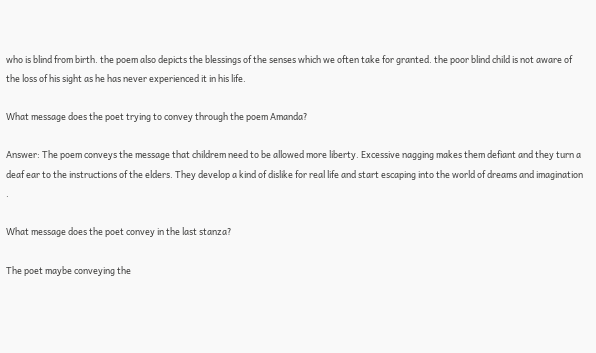who is blind from birth. the poem also depicts the blessings of the senses which we often take for granted. the poor blind child is not aware of the loss of his sight as he has never experienced it in his life.

What message does the poet trying to convey through the poem Amanda?

Answer: The poem conveys the message that childrem need to be allowed more liberty. Excessive nagging makes them defiant and they turn a deaf ear to the instructions of the elders. They develop a kind of dislike for real life and start escaping into the world of dreams and imagination .

What message does the poet convey in the last stanza?

The poet maybe conveying the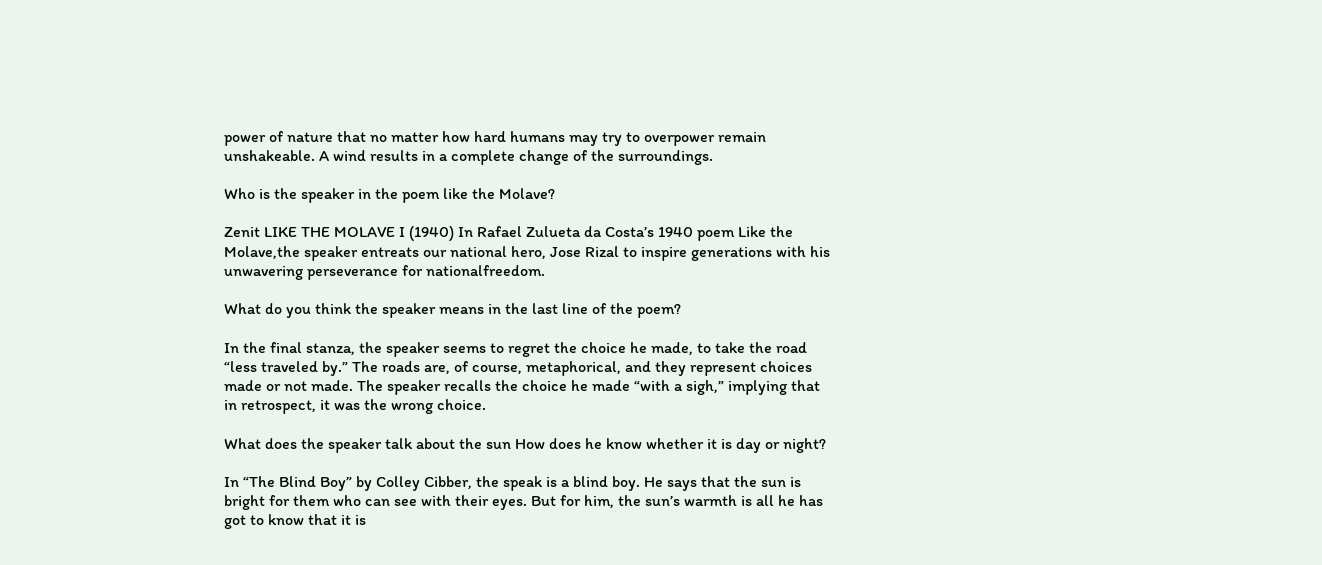power of nature that no matter how hard humans may try to overpower remain unshakeable. A wind results in a complete change of the surroundings.

Who is the speaker in the poem like the Molave?

Zenit LIKE THE MOLAVE I (1940) In Rafael Zulueta da Costa’s 1940 poem Like the Molave,the speaker entreats our national hero, Jose Rizal to inspire generations with his unwavering perseverance for nationalfreedom.

What do you think the speaker means in the last line of the poem?

In the final stanza, the speaker seems to regret the choice he made, to take the road “less traveled by.” The roads are, of course, metaphorical, and they represent choices made or not made. The speaker recalls the choice he made “with a sigh,” implying that in retrospect, it was the wrong choice.

What does the speaker talk about the sun How does he know whether it is day or night?

In “The Blind Boy” by Colley Cibber, the speak is a blind boy. He says that the sun is bright for them who can see with their eyes. But for him, the sun’s warmth is all he has got to know that it is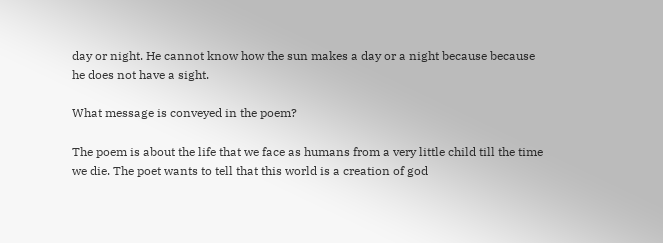day or night. He cannot know how the sun makes a day or a night because because he does not have a sight.

What message is conveyed in the poem?

The poem is about the life that we face as humans from a very little child till the time we die. The poet wants to tell that this world is a creation of god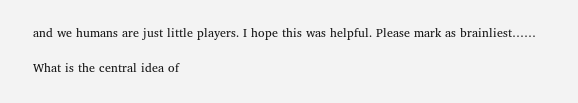and we humans are just little players. I hope this was helpful. Please mark as brainliest……

What is the central idea of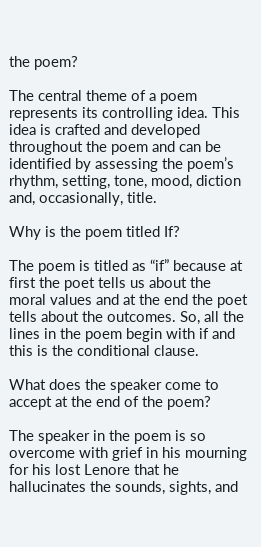the poem?

The central theme of a poem represents its controlling idea. This idea is crafted and developed throughout the poem and can be identified by assessing the poem’s rhythm, setting, tone, mood, diction and, occasionally, title.

Why is the poem titled If?

The poem is titled as “if” because at first the poet tells us about the moral values and at the end the poet tells about the outcomes. So, all the lines in the poem begin with if and this is the conditional clause.

What does the speaker come to accept at the end of the poem?

The speaker in the poem is so overcome with grief in his mourning for his lost Lenore that he hallucinates the sounds, sights, and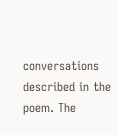conversations described in the poem. The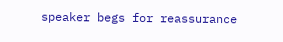speaker begs for reassurance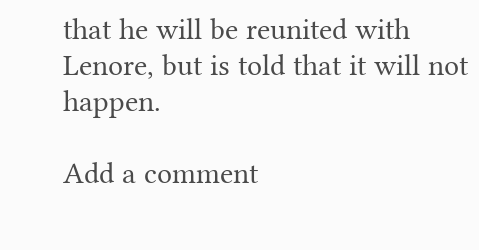that he will be reunited with Lenore, but is told that it will not happen.

Add a comment